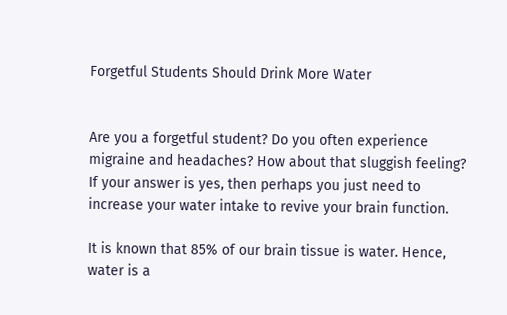Forgetful Students Should Drink More Water


Are you a forgetful student? Do you often experience migraine and headaches? How about that sluggish feeling? If your answer is yes, then perhaps you just need to increase your water intake to revive your brain function.

It is known that 85% of our brain tissue is water. Hence, water is a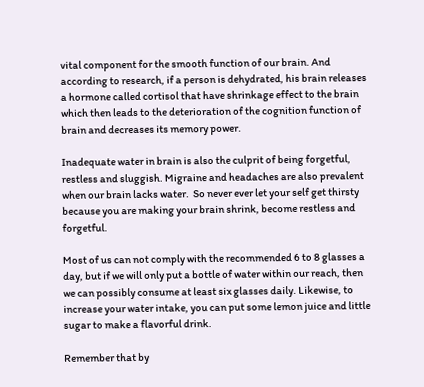vital component for the smooth function of our brain. And according to research, if a person is dehydrated, his brain releases a hormone called cortisol that have shrinkage effect to the brain which then leads to the deterioration of the cognition function of brain and decreases its memory power.

Inadequate water in brain is also the culprit of being forgetful, restless and sluggish. Migraine and headaches are also prevalent when our brain lacks water.  So never ever let your self get thirsty because you are making your brain shrink, become restless and forgetful.

Most of us can not comply with the recommended 6 to 8 glasses a day, but if we will only put a bottle of water within our reach, then we can possibly consume at least six glasses daily. Likewise, to increase your water intake, you can put some lemon juice and little sugar to make a flavorful drink.

Remember that by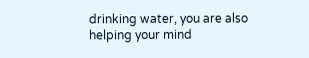drinking water, you are also helping your mind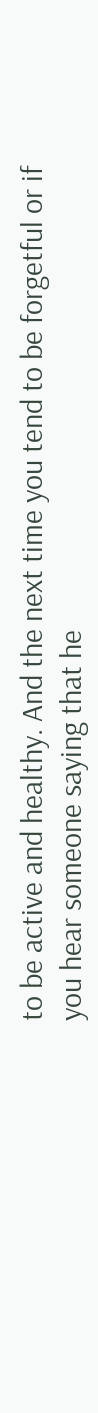to be active and healthy. And the next time you tend to be forgetful or if you hear someone saying that he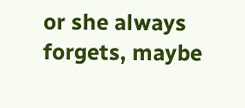or she always forgets, maybe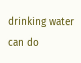drinking water can do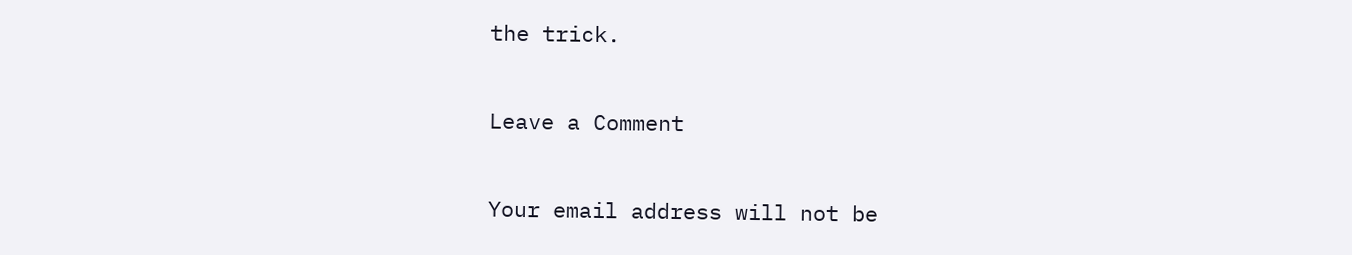the trick.

Leave a Comment

Your email address will not be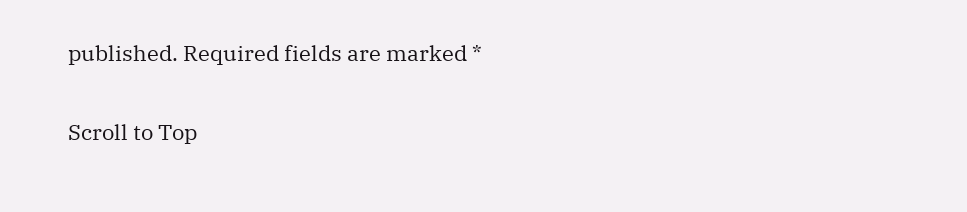published. Required fields are marked *

Scroll to Top